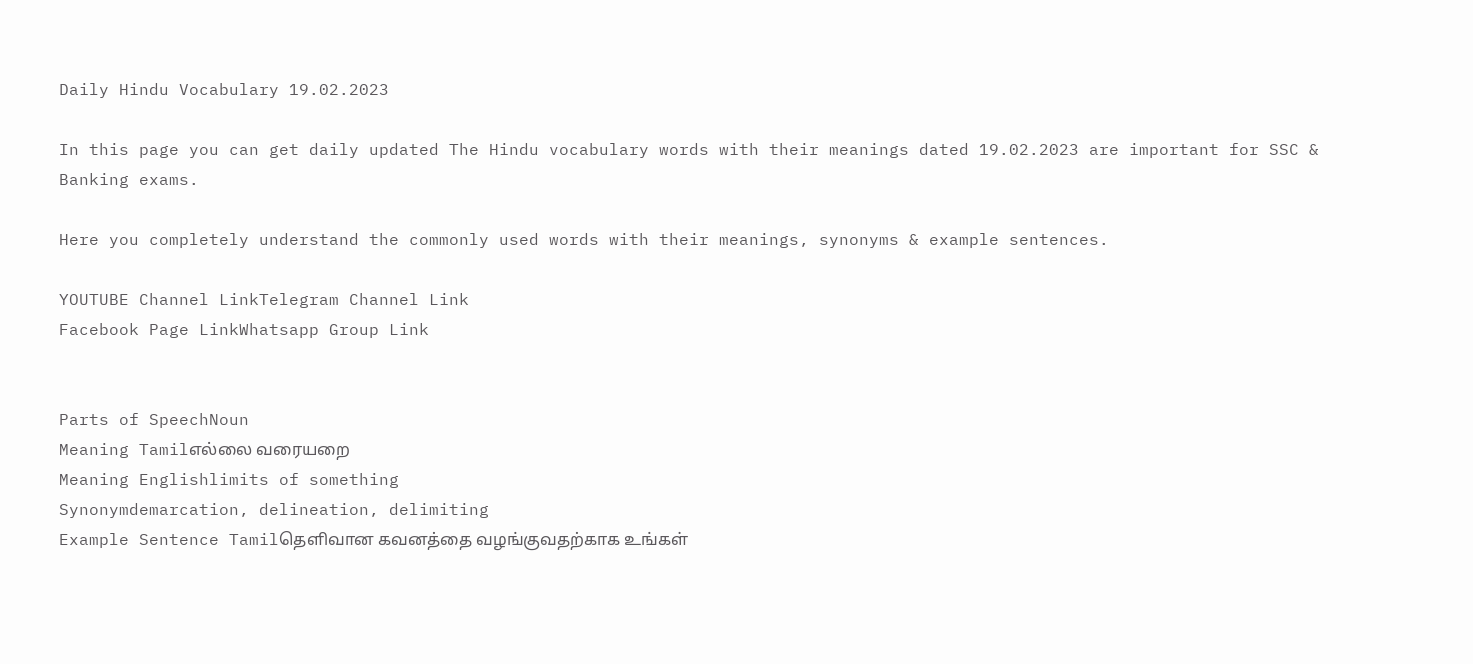Daily Hindu Vocabulary 19.02.2023

In this page you can get daily updated The Hindu vocabulary words with their meanings dated 19.02.2023 are important for SSC & Banking exams.

Here you completely understand the commonly used words with their meanings, synonyms & example sentences.

YOUTUBE Channel LinkTelegram Channel Link
Facebook Page LinkWhatsapp Group Link


Parts of SpeechNoun
Meaning Tamilஎல்லை வரையறை
Meaning Englishlimits of something
Synonymdemarcation, delineation, delimiting
Example Sentence Tamilதெளிவான கவனத்தை வழங்குவதற்காக உங்கள்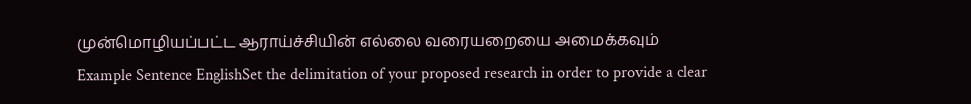முன்மொழியப்பட்ட ஆராய்ச்சியின் எல்லை வரையறையை அமைக்கவும்
Example Sentence EnglishSet the delimitation of your proposed research in order to provide a clear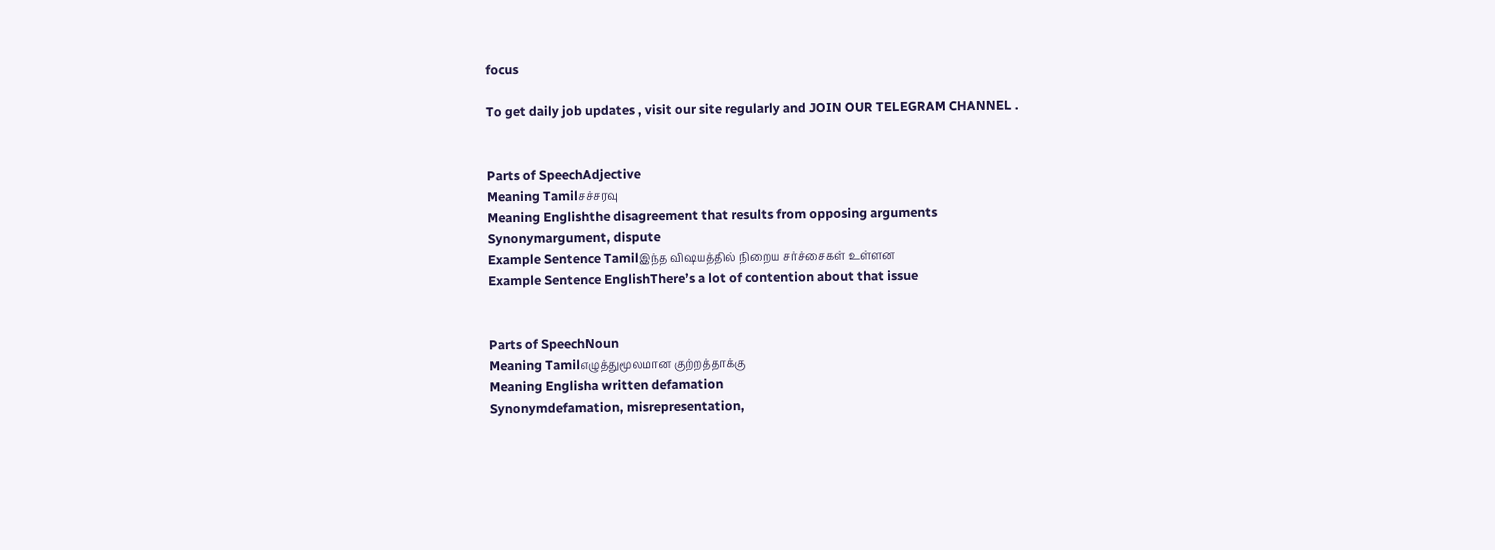focus

To get daily job updates , visit our site regularly and JOIN OUR TELEGRAM CHANNEL .


Parts of SpeechAdjective
Meaning Tamilசச்சரவு
Meaning Englishthe disagreement that results from opposing arguments
Synonymargument, dispute
Example Sentence Tamilஇந்த விஷயத்தில் நிறைய சர்ச்சைகள் உள்ளன
Example Sentence EnglishThere’s a lot of contention about that issue


Parts of SpeechNoun
Meaning Tamilஎழுத்துமூலமான குற்றத்தாக்கு
Meaning Englisha written defamation
Synonymdefamation, misrepresentation,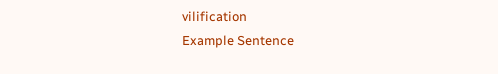vilification
Example Sentence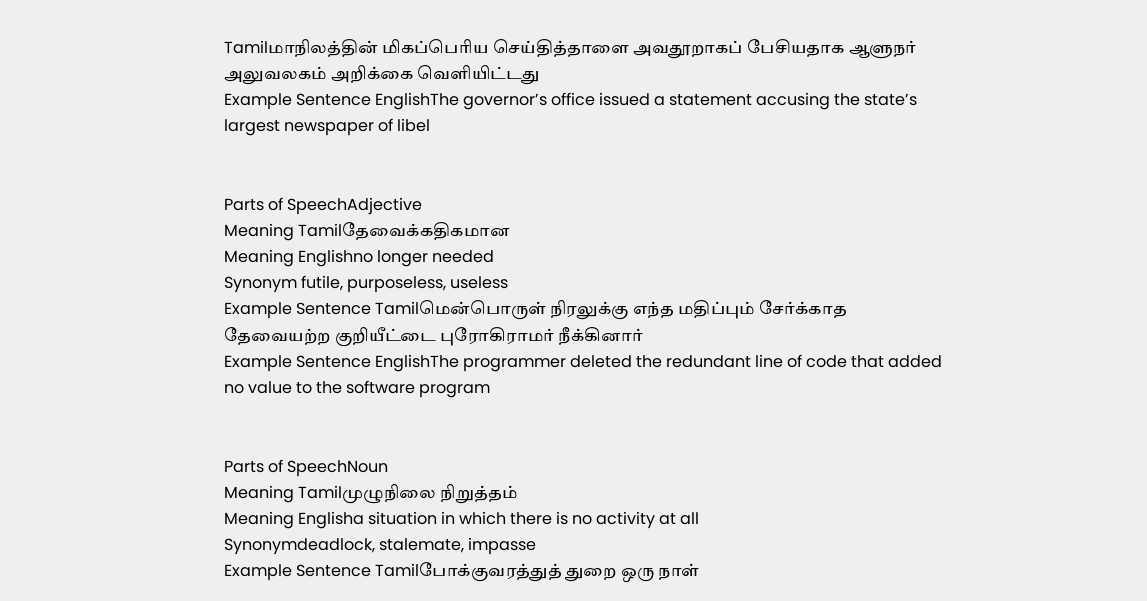Tamilமாநிலத்தின் மிகப்பெரிய செய்தித்தாளை அவதூறாகப் பேசியதாக ஆளுநர் அலுவலகம் அறிக்கை வெளியிட்டது
Example Sentence EnglishThe governor’s office issued a statement accusing the state’s largest newspaper of libel


Parts of SpeechAdjective
Meaning Tamilதேவைக்கதிகமான
Meaning Englishno longer needed
Synonym futile, purposeless, useless
Example Sentence Tamilமென்பொருள் நிரலுக்கு எந்த மதிப்பும் சேர்க்காத தேவையற்ற குறியீட்டை புரோகிராமர் நீக்கினார்
Example Sentence EnglishThe programmer deleted the redundant line of code that added no value to the software program


Parts of SpeechNoun
Meaning Tamilமுழுநிலை நிறுத்தம்
Meaning Englisha situation in which there is no activity at all
Synonymdeadlock, stalemate, impasse
Example Sentence Tamilபோக்குவரத்துத் துறை ஒரு நாள்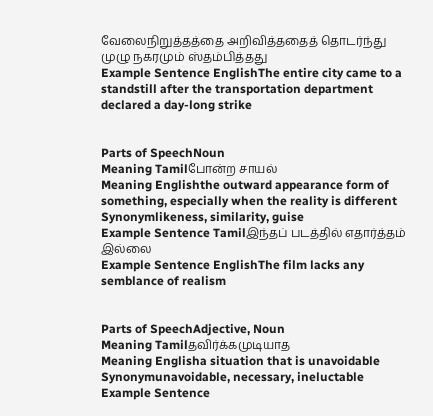வேலைநிறுத்தத்தை அறிவித்ததைத் தொடர்ந்து முழு நகரமும் ஸ்தம்பித்தது
Example Sentence EnglishThe entire city came to a standstill after the transportation department declared a day-long strike


Parts of SpeechNoun
Meaning Tamilபோன்ற சாயல்
Meaning Englishthe outward appearance form of something, especially when the reality is different
Synonymlikeness, similarity, guise
Example Sentence Tamilஇந்தப் படத்தில் எதார்த்தம் இல்லை
Example Sentence EnglishThe film lacks any semblance of realism


Parts of SpeechAdjective, Noun
Meaning Tamilதவிர்க்கமுடியாத
Meaning Englisha situation that is unavoidable
Synonymunavoidable, necessary, ineluctable
Example Sentence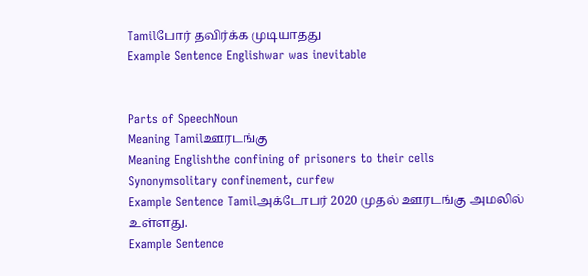Tamilபோர் தவிர்க்க முடியாதது
Example Sentence Englishwar was inevitable


Parts of SpeechNoun
Meaning Tamilஊரடங்கு
Meaning Englishthe confining of prisoners to their cells
Synonymsolitary confinement, curfew
Example Sentence Tamilஅக்டோபர் 2020 முதல் ஊரடங்கு அமலில் உள்ளது.
Example Sentence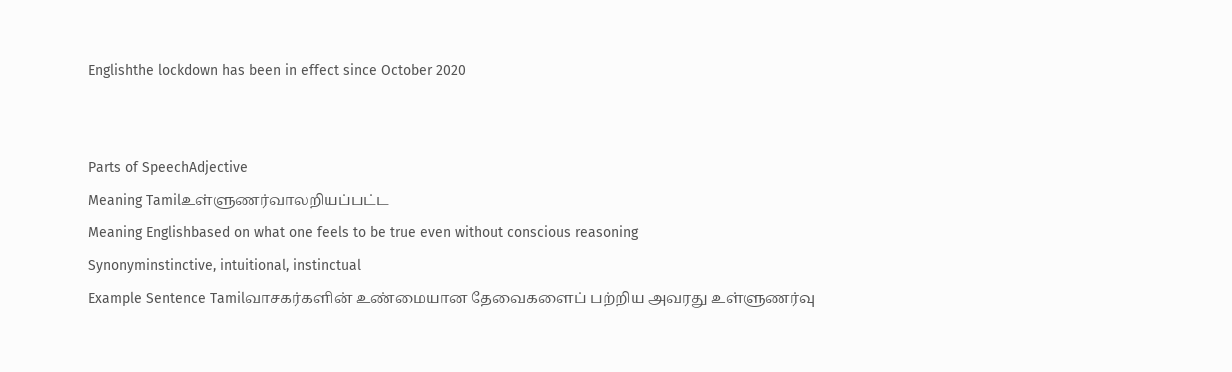Englishthe lockdown has been in effect since October 2020


Parts of SpeechAdjective
Meaning Tamilஉள்ளுணர்வாலறியப்பட்ட
Meaning Englishbased on what one feels to be true even without conscious reasoning
Synonyminstinctive, intuitional, instinctual
Example Sentence Tamilவாசகர்களின் உண்மையான தேவைகளைப் பற்றிய அவரது உள்ளுணர்வு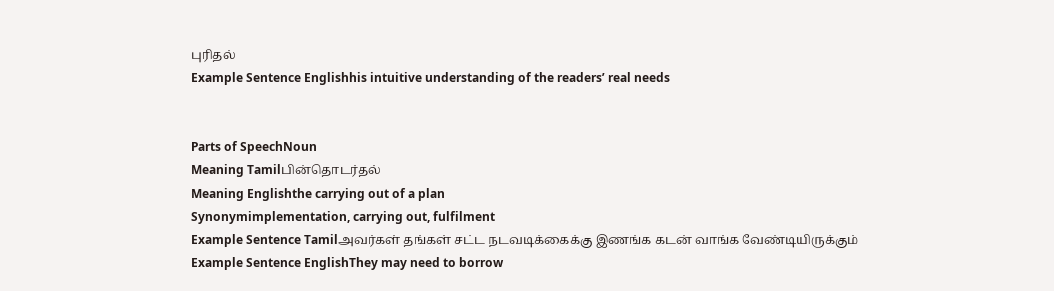புரிதல்
Example Sentence Englishhis intuitive understanding of the readers’ real needs


Parts of SpeechNoun
Meaning Tamilபின்தொடர்தல்
Meaning Englishthe carrying out of a plan
Synonymimplementation, carrying out, fulfilment
Example Sentence Tamilஅவர்கள் தங்கள் சட்ட நடவடிக்கைக்கு இணங்க கடன் வாங்க வேண்டியிருக்கும்
Example Sentence EnglishThey may need to borrow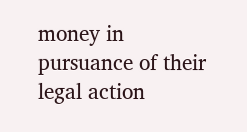money in pursuance of their legal action